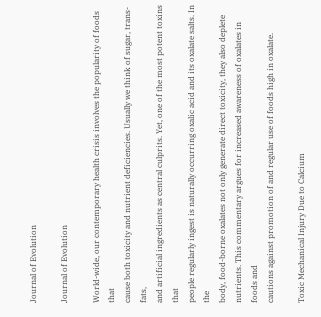Journal of Evolution

Journal of Evolution

World-wide, our contemporary health crisis involves the popularity of foods that
cause both toxicity and nutrient deficiencies. Usually we think of sugar, trans-fats,
and artificial ingredients as central culprits. Yet, one of the most potent toxins that
people regularly ingest is naturally occurring oxalic acid and its oxalate salts. In the
body, food-borne oxalates not only generate direct toxicity, they also deplete
nutrients. This commentary argues for increased awareness of oxalates in foods and
cautions against promotion of and regular use of foods high in oxalate.

Toxic Mechanical Injury Due to Calcium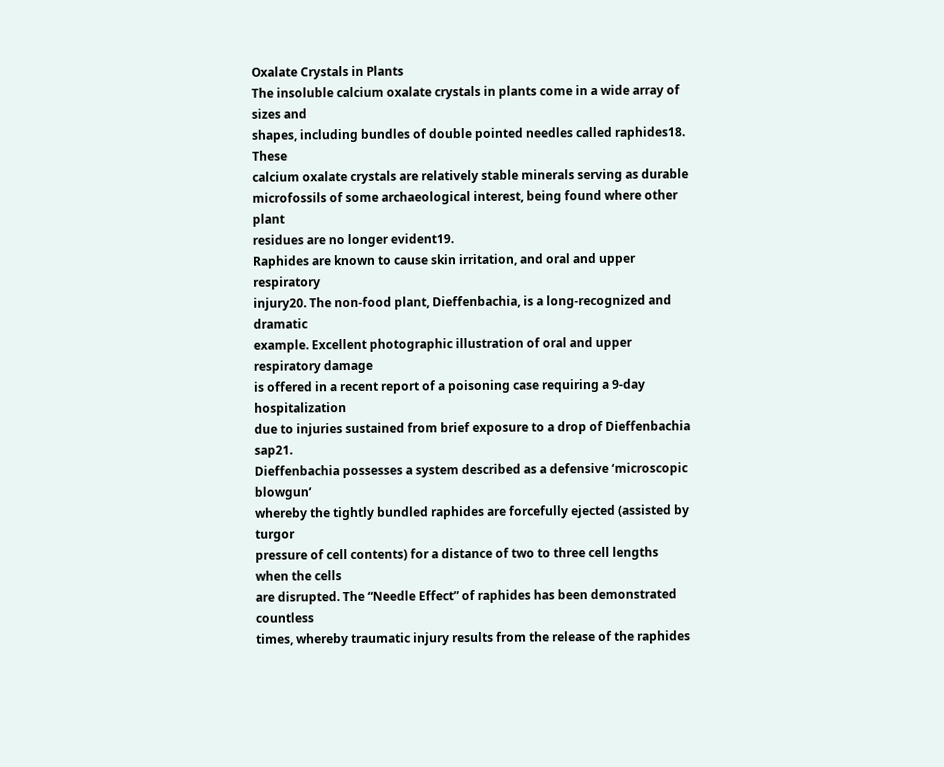Oxalate Crystals in Plants
The insoluble calcium oxalate crystals in plants come in a wide array of sizes and
shapes, including bundles of double pointed needles called raphides18. These
calcium oxalate crystals are relatively stable minerals serving as durable
microfossils of some archaeological interest, being found where other plant
residues are no longer evident19.
Raphides are known to cause skin irritation, and oral and upper respiratory
injury20. The non-food plant, Dieffenbachia, is a long-recognized and dramatic
example. Excellent photographic illustration of oral and upper respiratory damage
is offered in a recent report of a poisoning case requiring a 9-day hospitalization
due to injuries sustained from brief exposure to a drop of Dieffenbachia sap21.
Dieffenbachia possesses a system described as a defensive ‘microscopic blowgun’
whereby the tightly bundled raphides are forcefully ejected (assisted by turgor
pressure of cell contents) for a distance of two to three cell lengths when the cells
are disrupted. The “Needle Effect” of raphides has been demonstrated countless
times, whereby traumatic injury results from the release of the raphides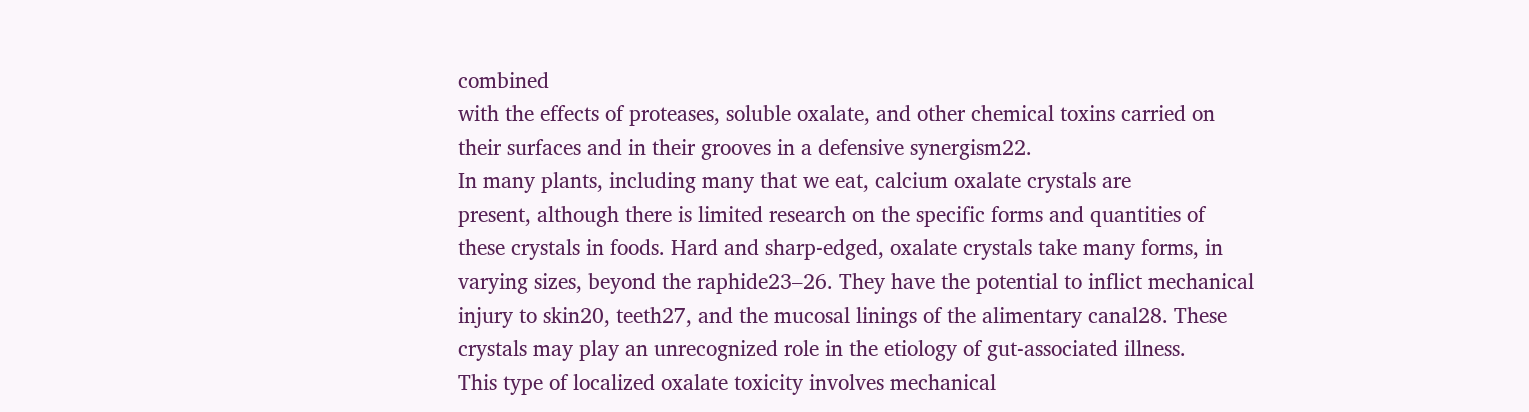combined
with the effects of proteases, soluble oxalate, and other chemical toxins carried on
their surfaces and in their grooves in a defensive synergism22.
In many plants, including many that we eat, calcium oxalate crystals are
present, although there is limited research on the specific forms and quantities of
these crystals in foods. Hard and sharp-edged, oxalate crystals take many forms, in
varying sizes, beyond the raphide23–26. They have the potential to inflict mechanical
injury to skin20, teeth27, and the mucosal linings of the alimentary canal28. These
crystals may play an unrecognized role in the etiology of gut-associated illness.
This type of localized oxalate toxicity involves mechanical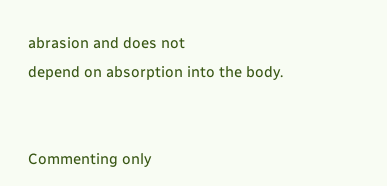abrasion and does not
depend on absorption into the body.


Commenting only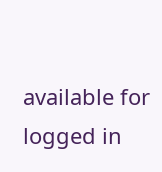available for logged in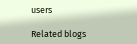users

Related blogs